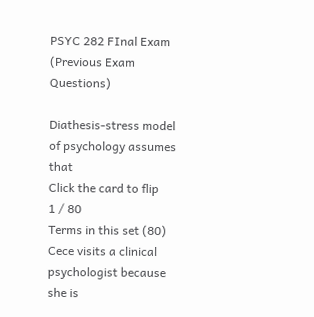PSYC 282 FInal Exam (Previous Exam Questions)

Diathesis-stress model of psychology assumes that
Click the card to flip
1 / 80
Terms in this set (80)
Cece visits a clinical psychologist because she is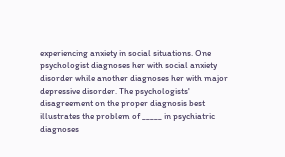experiencing anxiety in social situations. One psychologist diagnoses her with social anxiety disorder while another diagnoses her with major depressive disorder. The psychologists' disagreement on the proper diagnosis best illustrates the problem of _____ in psychiatric diagnoses